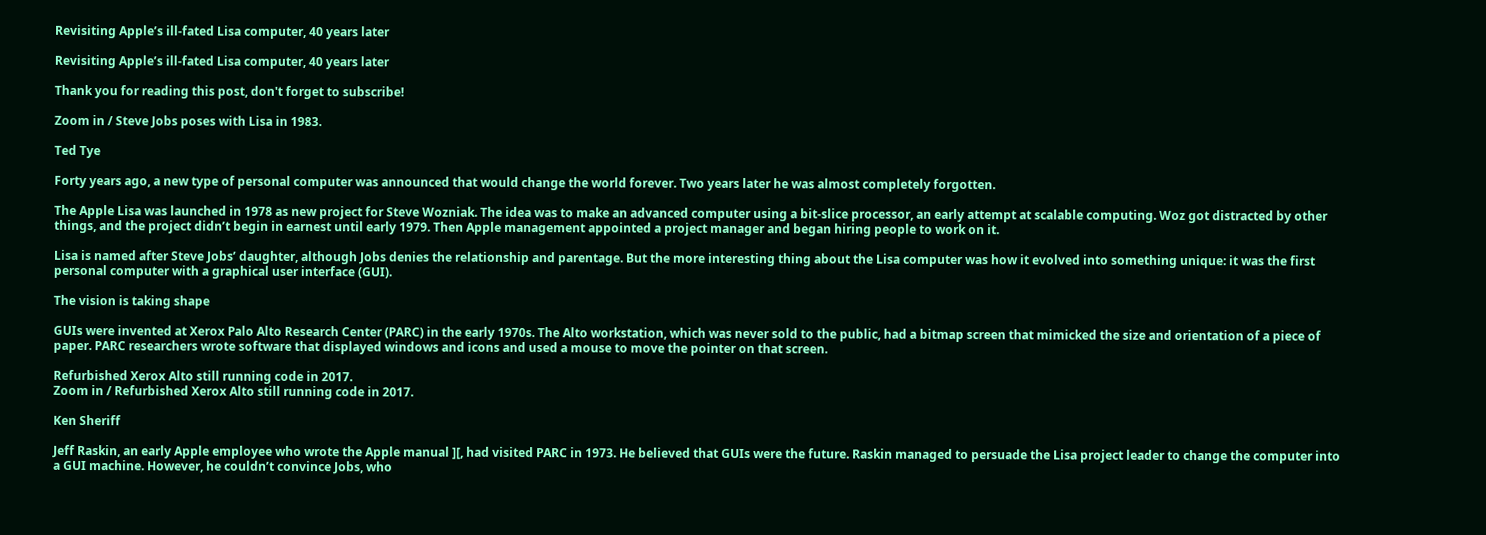Revisiting Apple’s ill-fated Lisa computer, 40 years later

Revisiting Apple’s ill-fated Lisa computer, 40 years later

Thank you for reading this post, don't forget to subscribe!

Zoom in / Steve Jobs poses with Lisa in 1983.

Ted Tye

Forty years ago, a new type of personal computer was announced that would change the world forever. Two years later he was almost completely forgotten.

The Apple Lisa was launched in 1978 as new project for Steve Wozniak. The idea was to make an advanced computer using a bit-slice processor, an early attempt at scalable computing. Woz got distracted by other things, and the project didn’t begin in earnest until early 1979. Then Apple management appointed a project manager and began hiring people to work on it.

Lisa is named after Steve Jobs’ daughter, although Jobs denies the relationship and parentage. But the more interesting thing about the Lisa computer was how it evolved into something unique: it was the first personal computer with a graphical user interface (GUI).

The vision is taking shape

GUIs were invented at Xerox Palo Alto Research Center (PARC) in the early 1970s. The Alto workstation, which was never sold to the public, had a bitmap screen that mimicked the size and orientation of a piece of paper. PARC researchers wrote software that displayed windows and icons and used a mouse to move the pointer on that screen.

Refurbished Xerox Alto still running code in 2017.
Zoom in / Refurbished Xerox Alto still running code in 2017.

Ken Sheriff

Jeff Raskin, an early Apple employee who wrote the Apple manual ][, had visited PARC in 1973. He believed that GUIs were the future. Raskin managed to persuade the Lisa project leader to change the computer into a GUI machine. However, he couldn’t convince Jobs, who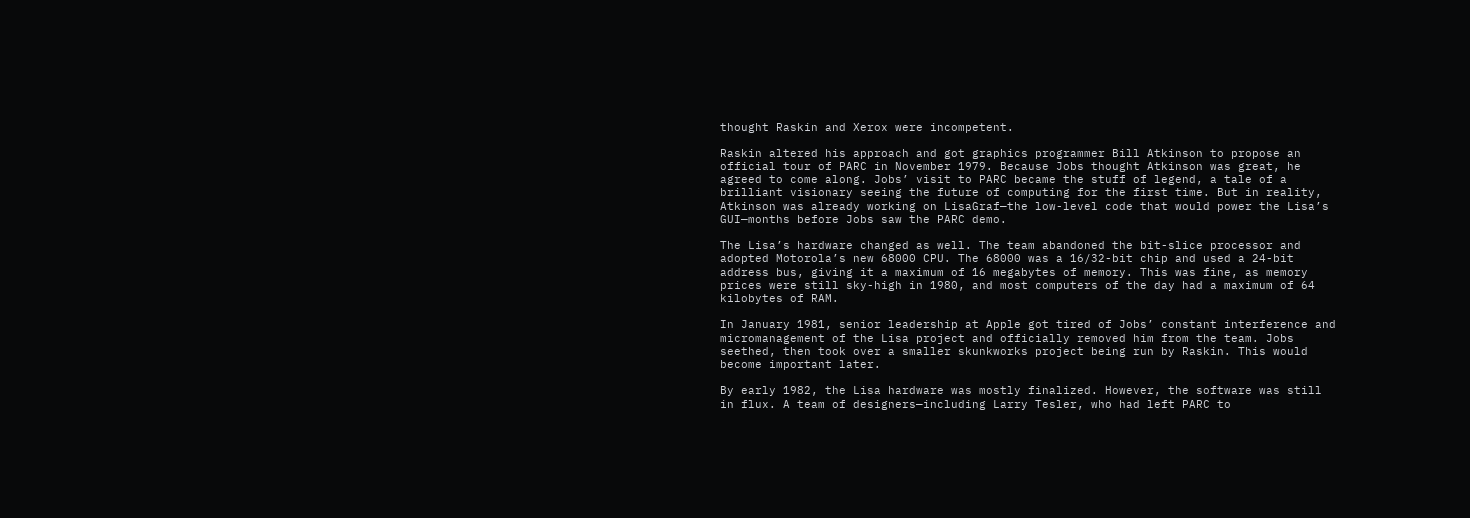thought Raskin and Xerox were incompetent.

Raskin altered his approach and got graphics programmer Bill Atkinson to propose an official tour of PARC in November 1979. Because Jobs thought Atkinson was great, he agreed to come along. Jobs’ visit to PARC became the stuff of legend, a tale of a brilliant visionary seeing the future of computing for the first time. But in reality, Atkinson was already working on LisaGraf—the low-level code that would power the Lisa’s GUI—months before Jobs saw the PARC demo.

The Lisa’s hardware changed as well. The team abandoned the bit-slice processor and adopted Motorola’s new 68000 CPU. The 68000 was a 16/32-bit chip and used a 24-bit address bus, giving it a maximum of 16 megabytes of memory. This was fine, as memory prices were still sky-high in 1980, and most computers of the day had a maximum of 64 kilobytes of RAM.

In January 1981, senior leadership at Apple got tired of Jobs’ constant interference and micromanagement of the Lisa project and officially removed him from the team. Jobs seethed, then took over a smaller skunkworks project being run by Raskin. This would become important later.

By early 1982, the Lisa hardware was mostly finalized. However, the software was still in flux. A team of designers—including Larry Tesler, who had left PARC to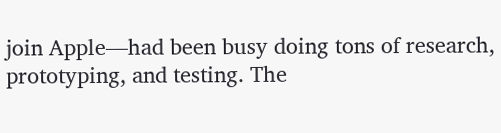join Apple—had been busy doing tons of research, prototyping, and testing. The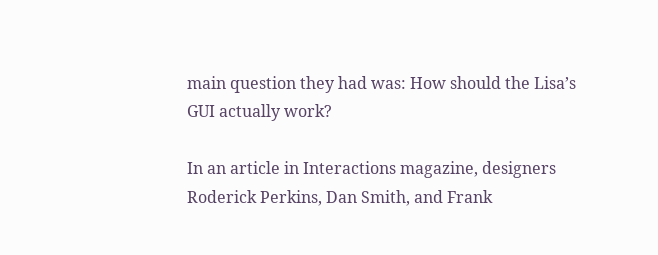main question they had was: How should the Lisa’s GUI actually work?

In an article in Interactions magazine, designers Roderick Perkins, Dan Smith, and Frank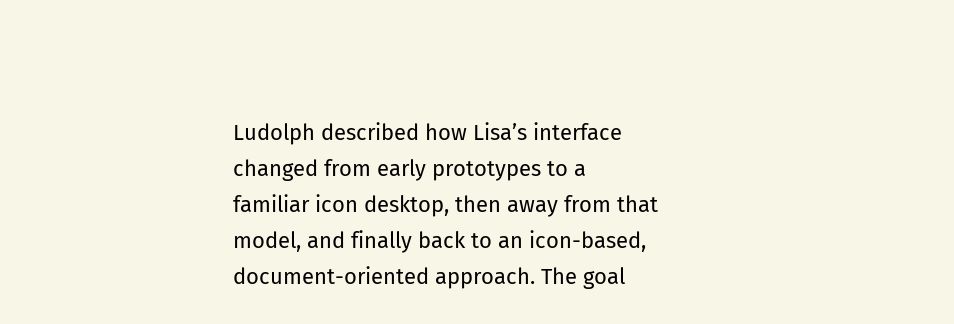Ludolph described how Lisa’s interface changed from early prototypes to a familiar icon desktop, then away from that model, and finally back to an icon-based, document-oriented approach. The goal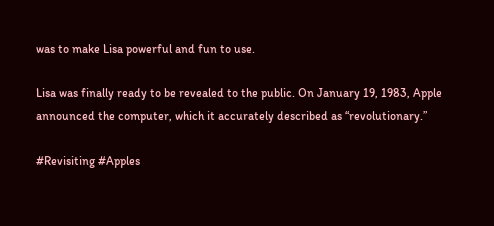was to make Lisa powerful and fun to use.

Lisa was finally ready to be revealed to the public. On January 19, 1983, Apple announced the computer, which it accurately described as “revolutionary.”

#Revisiting #Apples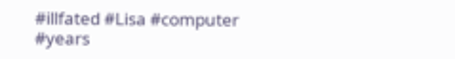#illfated #Lisa #computer #years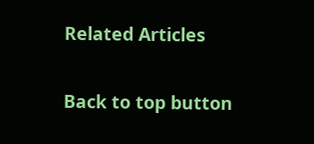Related Articles

Back to top button